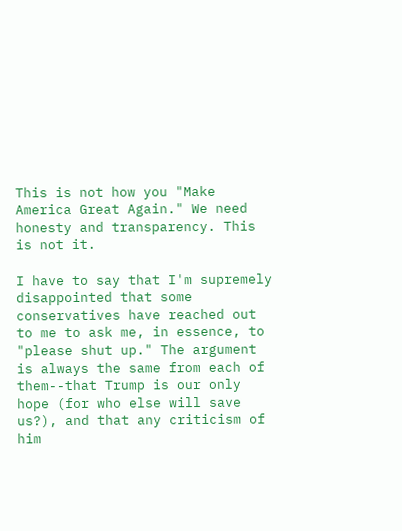This is not how you "Make America Great Again." We need honesty and transparency. This is not it.

I have to say that I'm supremely disappointed that some conservatives have reached out to me to ask me, in essence, to "please shut up." The argument is always the same from each of them--that Trump is our only hope (for who else will save us?), and that any criticism of him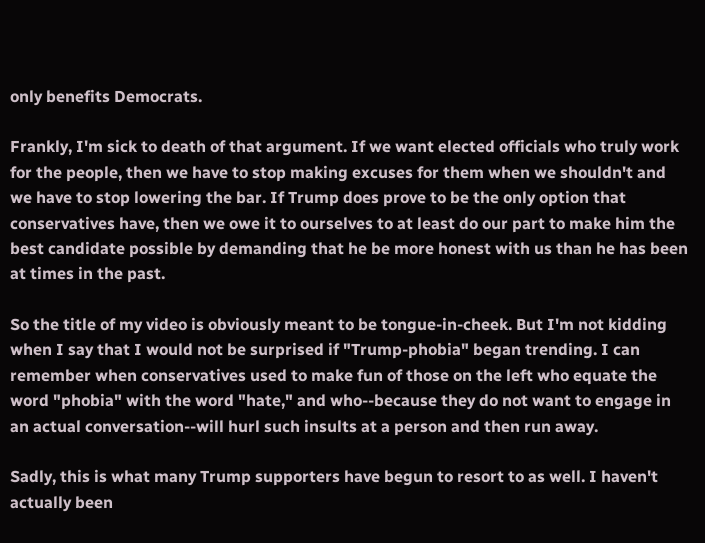only benefits Democrats.

Frankly, I'm sick to death of that argument. If we want elected officials who truly work for the people, then we have to stop making excuses for them when we shouldn't and we have to stop lowering the bar. If Trump does prove to be the only option that conservatives have, then we owe it to ourselves to at least do our part to make him the best candidate possible by demanding that he be more honest with us than he has been at times in the past.

So the title of my video is obviously meant to be tongue-in-cheek. But I'm not kidding when I say that I would not be surprised if "Trump-phobia" began trending. I can remember when conservatives used to make fun of those on the left who equate the word "phobia" with the word "hate," and who--because they do not want to engage in an actual conversation--will hurl such insults at a person and then run away.

Sadly, this is what many Trump supporters have begun to resort to as well. I haven't actually been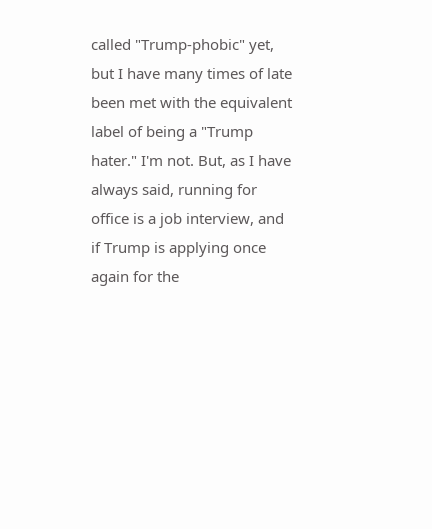called "Trump-phobic" yet, but I have many times of late been met with the equivalent label of being a "Trump hater." I'm not. But, as I have always said, running for office is a job interview, and if Trump is applying once again for the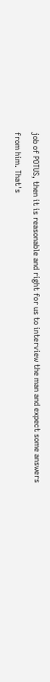job of POTUS, then it is reasonable and right for us to interview the man and expect some answers from him. That's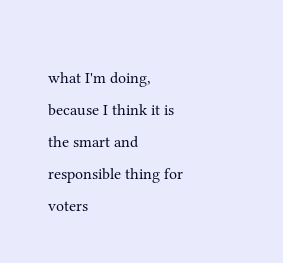what I'm doing, because I think it is the smart and responsible thing for voters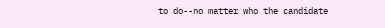to do--no matter who the candidate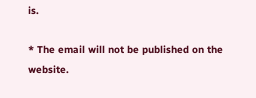is.

* The email will not be published on the website.